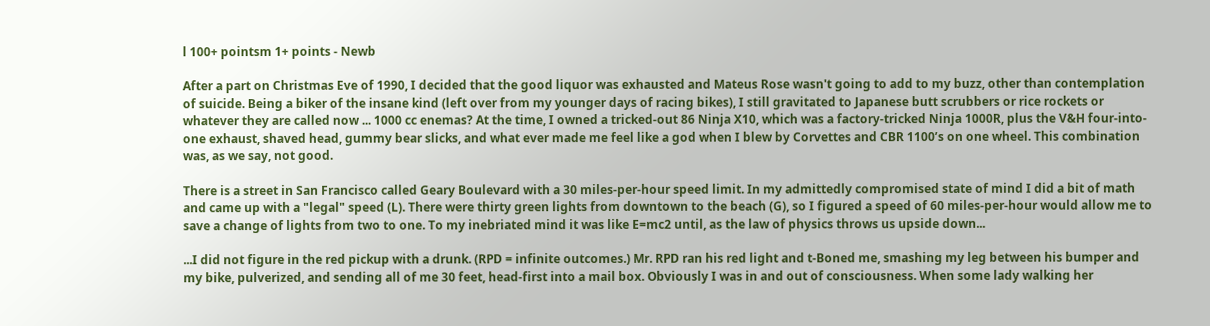l 100+ pointsm 1+ points - Newb

After a part on Christmas Eve of 1990, I decided that the good liquor was exhausted and Mateus Rose wasn't going to add to my buzz, other than contemplation of suicide. Being a biker of the insane kind (left over from my younger days of racing bikes), I still gravitated to Japanese butt scrubbers or rice rockets or whatever they are called now ... 1000 cc enemas? At the time, I owned a tricked-out 86 Ninja X10, which was a factory-tricked Ninja 1000R, plus the V&H four-into-one exhaust, shaved head, gummy bear slicks, and what ever made me feel like a god when I blew by Corvettes and CBR 1100’s on one wheel. This combination was, as we say, not good.

There is a street in San Francisco called Geary Boulevard with a 30 miles-per-hour speed limit. In my admittedly compromised state of mind I did a bit of math and came up with a "legal" speed (L). There were thirty green lights from downtown to the beach (G), so I figured a speed of 60 miles-per-hour would allow me to save a change of lights from two to one. To my inebriated mind it was like E=mc2 until, as the law of physics throws us upside down...

...I did not figure in the red pickup with a drunk. (RPD = infinite outcomes.) Mr. RPD ran his red light and t-Boned me, smashing my leg between his bumper and my bike, pulverized, and sending all of me 30 feet, head-first into a mail box. Obviously I was in and out of consciousness. When some lady walking her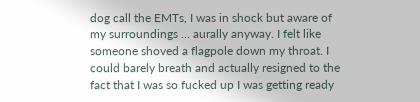dog call the EMTs, I was in shock but aware of my surroundings ... aurally anyway. I felt like someone shoved a flagpole down my throat. I could barely breath and actually resigned to the fact that I was so fucked up I was getting ready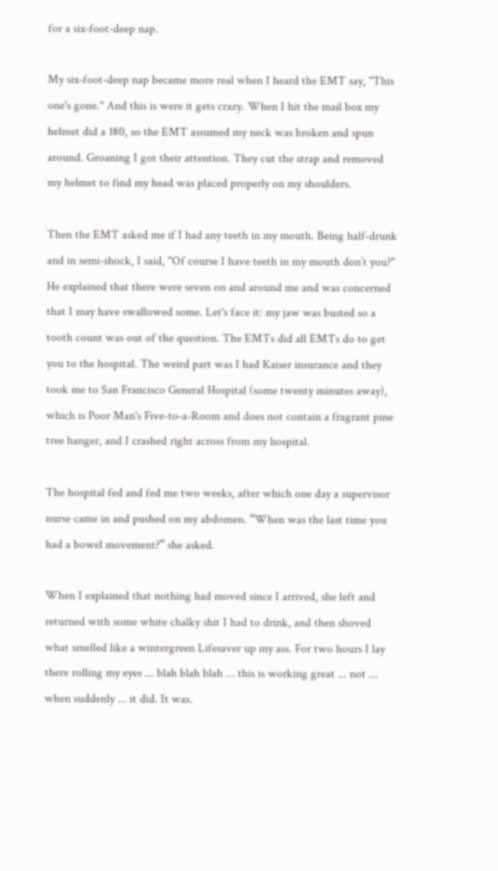for a six-foot-deep nap.

My six-foot-deep nap became more real when I heard the EMT say, "This one's gone." And this is were it gets crazy. When I hit the mail box my helmet did a 180, so the EMT assumed my neck was broken and spun around. Groaning I got their attention. They cut the strap and removed my helmet to find my head was placed properly on my shoulders.

Then the EMT asked me if I had any teeth in my mouth. Being half-drunk and in semi-shock, I said, "Of course I have teeth in my mouth don’t you?" He explained that there were seven on and around me and was concerned that I may have swallowed some. Let's face it: my jaw was busted so a tooth count was out of the question. The EMTs did all EMTs do to get you to the hospital. The weird part was I had Kaiser insurance and they took me to San Francisco General Hospital (some twenty minutes away), which is Poor Man's Five-to-a-Room and does not contain a fragrant pine tree hanger, and I crashed right across from my hospital.

The hospital fed and fed me two weeks, after which one day a supervisor nurse came in and pushed on my abdomen. “When was the last time you had a bowel movement?” she asked.

When I explained that nothing had moved since I arrived, she left and returned with some white chalky shit I had to drink, and then shoved what smelled like a wintergreen Lifesaver up my ass. For two hours I lay there rolling my eyes ... blah blah blah ... this is working great ... not ... when suddenly ... it did. It was.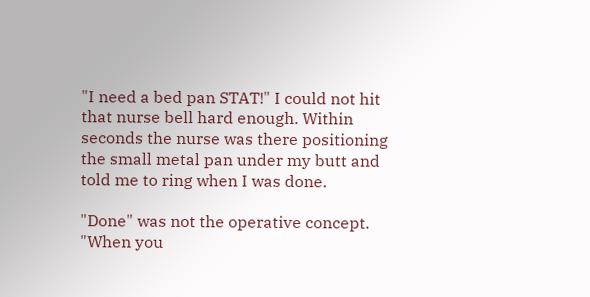"I need a bed pan STAT!" I could not hit that nurse bell hard enough. Within seconds the nurse was there positioning the small metal pan under my butt and told me to ring when I was done.

"Done" was not the operative concept. "When you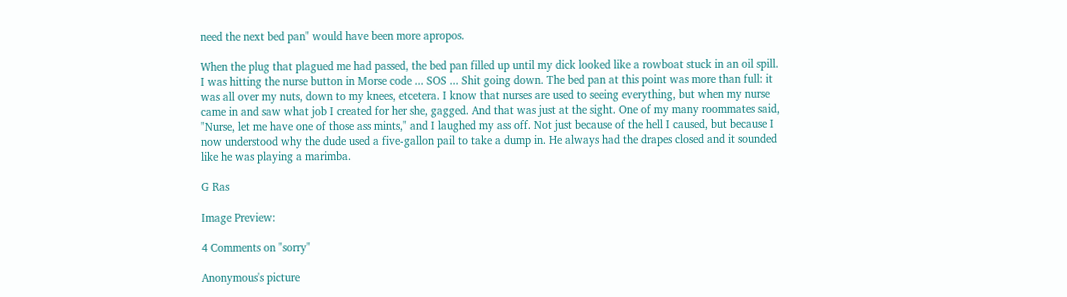need the next bed pan" would have been more apropos.

When the plug that plagued me had passed, the bed pan filled up until my dick looked like a rowboat stuck in an oil spill. I was hitting the nurse button in Morse code ... SOS ... Shit going down. The bed pan at this point was more than full: it was all over my nuts, down to my knees, etcetera. I know that nurses are used to seeing everything, but when my nurse came in and saw what job I created for her she, gagged. And that was just at the sight. One of my many roommates said, "Nurse, let me have one of those ass mints," and I laughed my ass off. Not just because of the hell I caused, but because I now understood why the dude used a five-gallon pail to take a dump in. He always had the drapes closed and it sounded like he was playing a marimba.

G Ras

Image Preview:

4 Comments on "sorry"

Anonymous's picture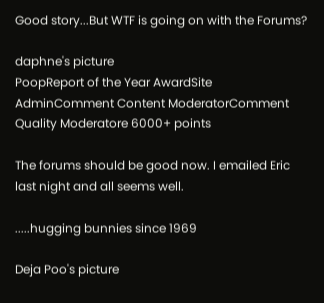Good story...But WTF is going on with the Forums?

daphne's picture
PoopReport of the Year AwardSite AdminComment Content ModeratorComment Quality Moderatore 6000+ points

The forums should be good now. I emailed Eric last night and all seems well.

.....hugging bunnies since 1969

Deja Poo's picture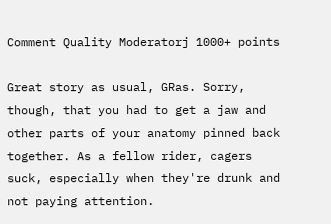Comment Quality Moderatorj 1000+ points

Great story as usual, GRas. Sorry, though, that you had to get a jaw and other parts of your anatomy pinned back together. As a fellow rider, cagers suck, especially when they're drunk and not paying attention.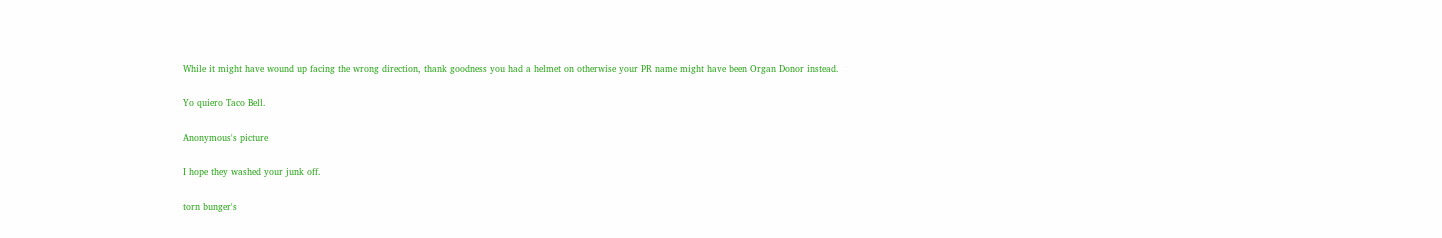While it might have wound up facing the wrong direction, thank goodness you had a helmet on otherwise your PR name might have been Organ Donor instead.

Yo quiero Taco Bell.

Anonymous's picture

I hope they washed your junk off.

torn bunger's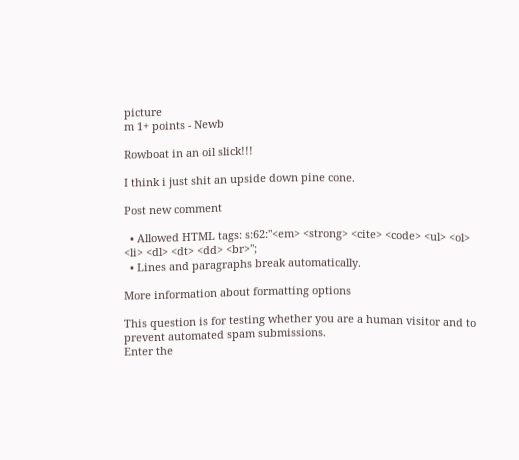picture
m 1+ points - Newb

Rowboat in an oil slick!!!

I think i just shit an upside down pine cone.

Post new comment

  • Allowed HTML tags: s:62:"<em> <strong> <cite> <code> <ul> <ol> <li> <dl> <dt> <dd> <br>";
  • Lines and paragraphs break automatically.

More information about formatting options

This question is for testing whether you are a human visitor and to prevent automated spam submissions.
Enter the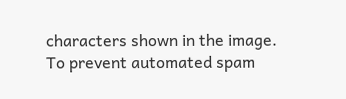characters shown in the image.
To prevent automated spam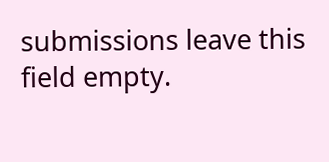submissions leave this field empty.